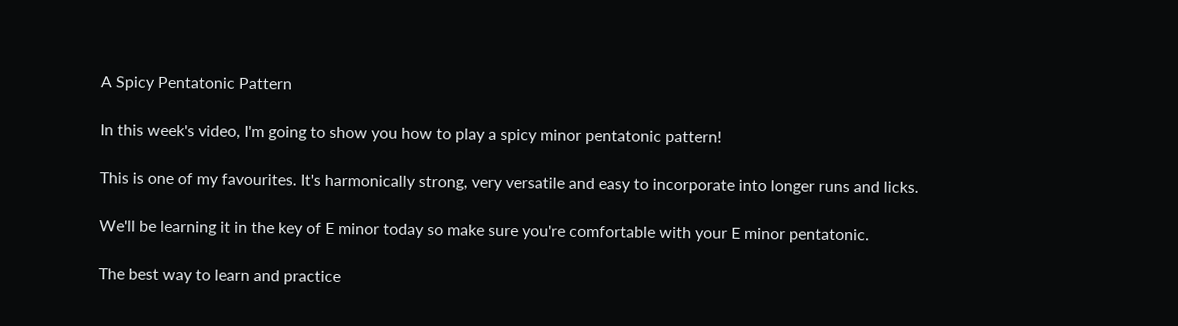A Spicy Pentatonic Pattern

In this week's video, I'm going to show you how to play a spicy minor pentatonic pattern!

This is one of my favourites. It's harmonically strong, very versatile and easy to incorporate into longer runs and licks.

We'll be learning it in the key of E minor today so make sure you're comfortable with your E minor pentatonic.

The best way to learn and practice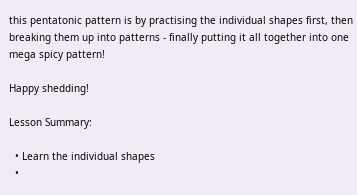this pentatonic pattern is by practising the individual shapes first, then breaking them up into patterns - finally putting it all together into one mega spicy pattern!

Happy shedding!

Lesson Summary:

  • Learn the individual shapes
  •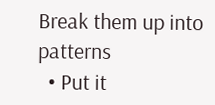Break them up into patterns
  • Put it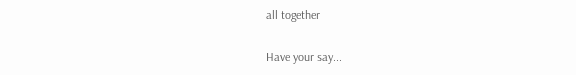all together

Have your say...